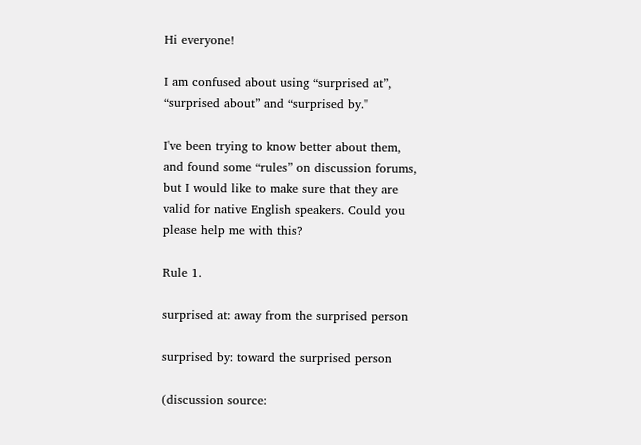Hi everyone!

I am confused about using “surprised at”, “surprised about” and “surprised by."

I've been trying to know better about them, and found some “rules” on discussion forums, but I would like to make sure that they are valid for native English speakers. Could you please help me with this?

Rule 1.

surprised at: away from the surprised person

surprised by: toward the surprised person

(discussion source: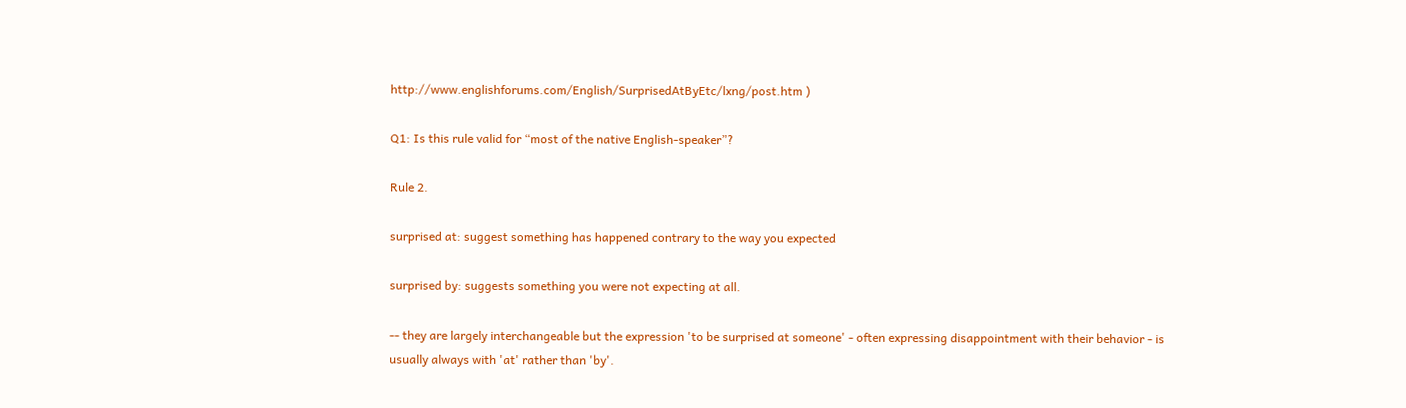http://www.englishforums.com/English/SurprisedAtByEtc/lxng/post.htm )

Q1: Is this rule valid for “most of the native English-speaker”?

Rule 2.

surprised at: suggest something has happened contrary to the way you expected

surprised by: suggests something you were not expecting at all.

-- they are largely interchangeable but the expression 'to be surprised at someone' - often expressing disappointment with their behavior - is usually always with 'at' rather than 'by'.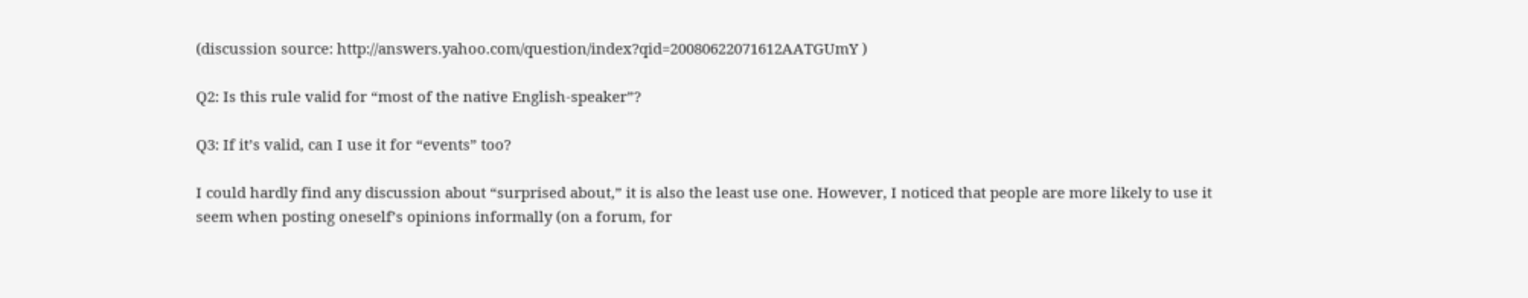(discussion source: http://answers.yahoo.com/question/index?qid=20080622071612AATGUmY )

Q2: Is this rule valid for “most of the native English-speaker”?

Q3: If it’s valid, can I use it for “events” too?

I could hardly find any discussion about “surprised about,” it is also the least use one. However, I noticed that people are more likely to use it seem when posting oneself’s opinions informally (on a forum, for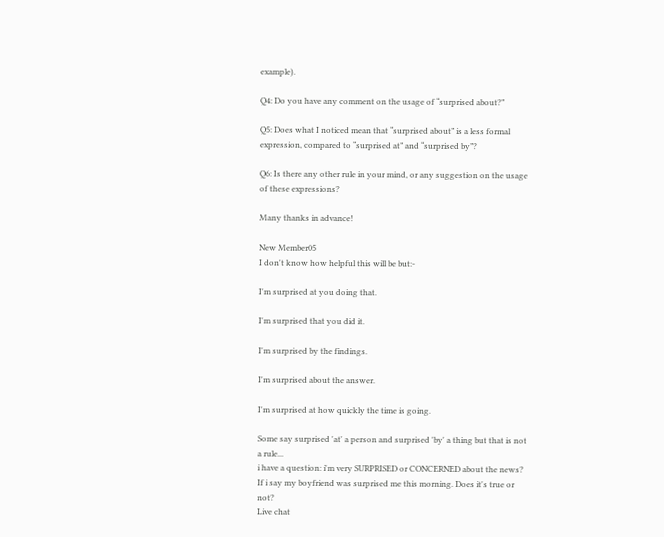example).

Q4: Do you have any comment on the usage of “surprised about?”

Q5: Does what I noticed mean that “surprised about” is a less formal expression, compared to “surprised at” and “surprised by”?

Q6: Is there any other rule in your mind, or any suggestion on the usage of these expressions?

Many thanks in advance!

New Member05
I don't know how helpful this will be but:-

I'm surprised at you doing that.

I'm surprised that you did it.

I'm surprised by the findings.

I'm surprised about the answer.

I'm surprised at how quickly the time is going.

Some say surprised 'at' a person and surprised 'by' a thing but that is not a rule...
i have a question: i'm very SURPRISED or CONCERNED about the news?
If i say my boyfriend was surprised me this morning. Does it's true or not?
Live chat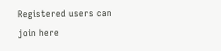Registered users can join here